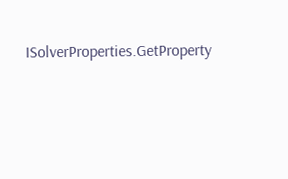ISolverProperties.GetProperty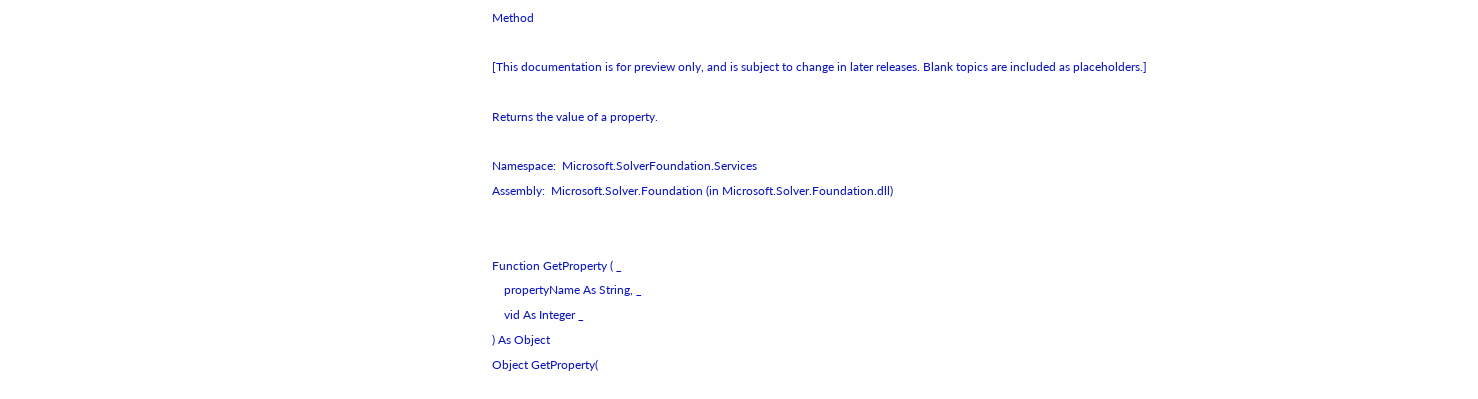Method

[This documentation is for preview only, and is subject to change in later releases. Blank topics are included as placeholders.]

Returns the value of a property.

Namespace:  Microsoft.SolverFoundation.Services
Assembly:  Microsoft.Solver.Foundation (in Microsoft.Solver.Foundation.dll)


Function GetProperty ( _
    propertyName As String, _
    vid As Integer _
) As Object
Object GetProperty(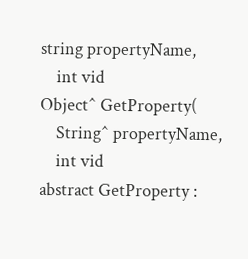string propertyName,
    int vid
Object^ GetProperty(
    String^ propertyName,
    int vid
abstract GetProperty :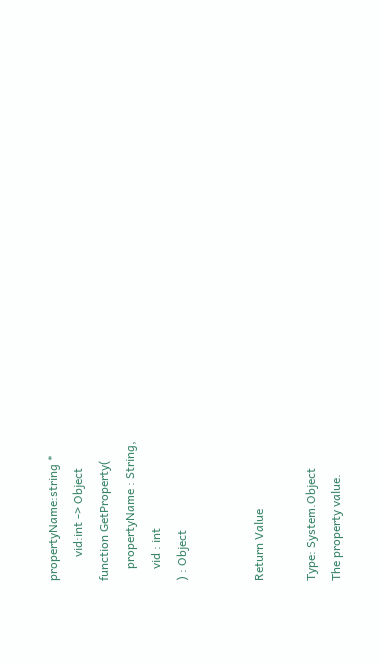propertyName:string *
        vid:int -> Object
function GetProperty(
    propertyName : String,
    vid : int
) : Object


Return Value

Type: System.Object
The property value.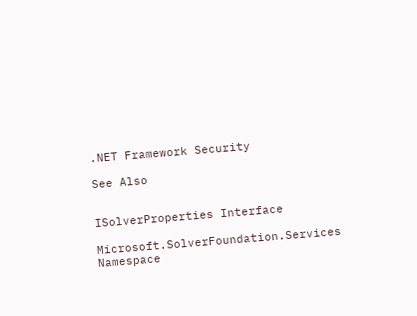.NET Framework Security

See Also


ISolverProperties Interface

Microsoft.SolverFoundation.Services Namespace